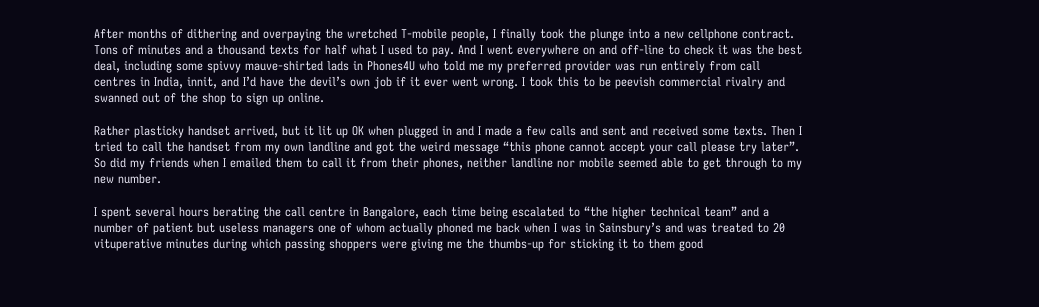After months of dithering and overpaying the wretched T-mobile people, I finally took the plunge into a new cellphone contract. Tons of minutes and a thousand texts for half what I used to pay. And I went everywhere on and off-line to check it was the best deal, including some spivvy mauve-shirted lads in Phones4U who told me my preferred provider was run entirely from call centres in India, innit, and I’d have the devil’s own job if it ever went wrong. I took this to be peevish commercial rivalry and swanned out of the shop to sign up online.

Rather plasticky handset arrived, but it lit up OK when plugged in and I made a few calls and sent and received some texts. Then I tried to call the handset from my own landline and got the weird message “this phone cannot accept your call please try later”. So did my friends when I emailed them to call it from their phones, neither landline nor mobile seemed able to get through to my new number.

I spent several hours berating the call centre in Bangalore, each time being escalated to “the higher technical team” and a number of patient but useless managers one of whom actually phoned me back when I was in Sainsbury’s and was treated to 20 vituperative minutes during which passing shoppers were giving me the thumbs-up for sticking it to them good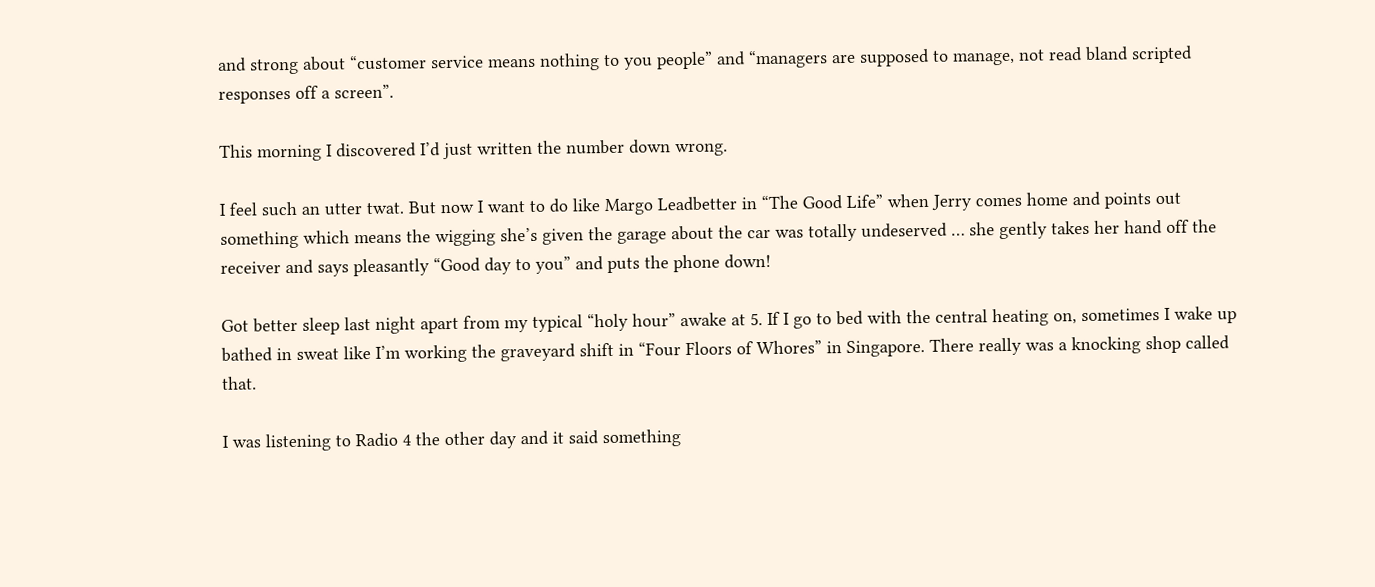and strong about “customer service means nothing to you people” and “managers are supposed to manage, not read bland scripted responses off a screen”.

This morning I discovered I’d just written the number down wrong.

I feel such an utter twat. But now I want to do like Margo Leadbetter in “The Good Life” when Jerry comes home and points out something which means the wigging she’s given the garage about the car was totally undeserved … she gently takes her hand off the receiver and says pleasantly “Good day to you” and puts the phone down!

Got better sleep last night apart from my typical “holy hour” awake at 5. If I go to bed with the central heating on, sometimes I wake up bathed in sweat like I’m working the graveyard shift in “Four Floors of Whores” in Singapore. There really was a knocking shop called that.

I was listening to Radio 4 the other day and it said something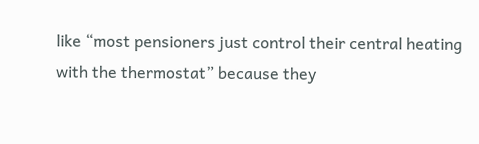like “most pensioners just control their central heating with the thermostat” because they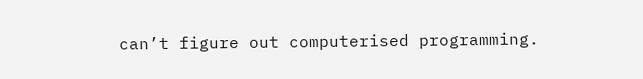can’t figure out computerised programming.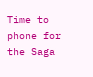Time to phone for the Saga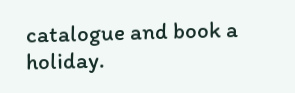catalogue and book a holiday.